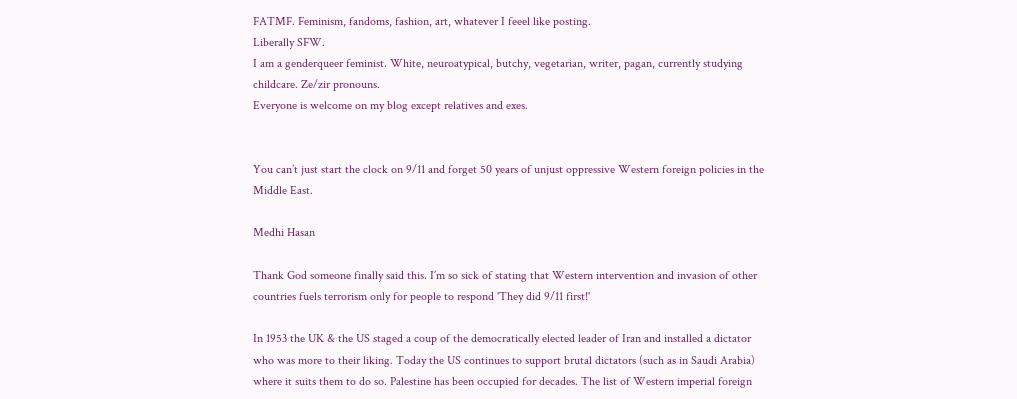FATMF. Feminism, fandoms, fashion, art, whatever I feeel like posting.
Liberally SFW.
I am a genderqueer feminist. White, neuroatypical, butchy, vegetarian, writer, pagan, currently studying childcare. Ze/zir pronouns.
Everyone is welcome on my blog except relatives and exes.


You can’t just start the clock on 9/11 and forget 50 years of unjust oppressive Western foreign policies in the Middle East.

Medhi Hasan

Thank God someone finally said this. I’m so sick of stating that Western intervention and invasion of other countries fuels terrorism only for people to respond 'They did 9/11 first!'

In 1953 the UK & the US staged a coup of the democratically elected leader of Iran and installed a dictator who was more to their liking. Today the US continues to support brutal dictators (such as in Saudi Arabia) where it suits them to do so. Palestine has been occupied for decades. The list of Western imperial foreign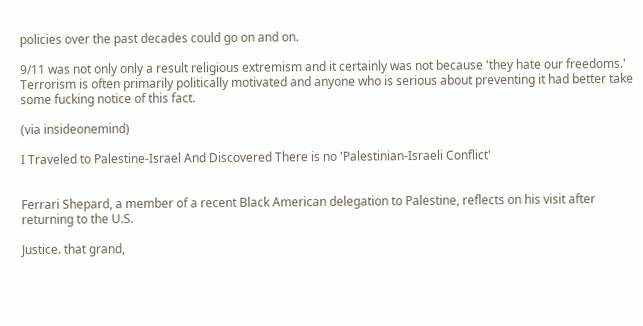policies over the past decades could go on and on.

9/11 was not only only a result religious extremism and it certainly was not because 'they hate our freedoms.' Terrorism is often primarily politically motivated and anyone who is serious about preventing it had better take some fucking notice of this fact.

(via insideonemind)

I Traveled to Palestine-Israel And Discovered There is no 'Palestinian-Israeli Conflict'


Ferrari Shepard, a member of a recent Black American delegation to Palestine, reflects on his visit after returning to the U.S.

Justice. that grand,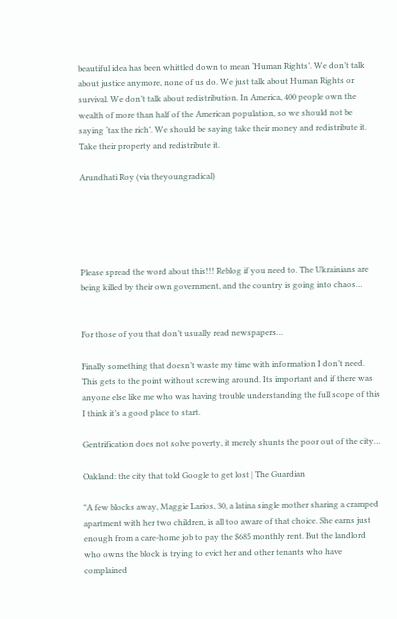beautiful idea has been whittled down to mean ‘Human Rights’. We don’t talk about justice anymore, none of us do. We just talk about Human Rights or survival. We don’t talk about redistribution. In America, 400 people own the wealth of more than half of the American population, so we should not be saying ‘tax the rich’. We should be saying take their money and redistribute it. Take their property and redistribute it.

Arundhati Roy (via theyoungradical)





Please spread the word about this!!! Reblog if you need to. The Ukrainians are being killed by their own government, and the country is going into chaos…


For those of you that don’t usually read newspapers…

Finally something that doesn’t waste my time with information I don’t need. This gets to the point without screwing around. Its important and if there was anyone else like me who was having trouble understanding the full scope of this I think it’s a good place to start.

Gentrification does not solve poverty, it merely shunts the poor out of the city…

Oakland: the city that told Google to get lost | The Guardian

"A few blocks away, Maggie Larios, 30, a latina single mother sharing a cramped apartment with her two children, is all too aware of that choice. She earns just enough from a care-home job to pay the $685 monthly rent. But the landlord who owns the block is trying to evict her and other tenants who have complained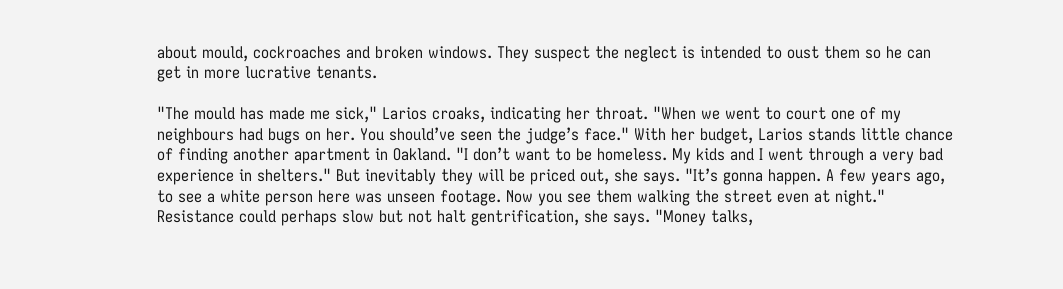about mould, cockroaches and broken windows. They suspect the neglect is intended to oust them so he can get in more lucrative tenants.

"The mould has made me sick," Larios croaks, indicating her throat. "When we went to court one of my neighbours had bugs on her. You should’ve seen the judge’s face." With her budget, Larios stands little chance of finding another apartment in Oakland. "I don’t want to be homeless. My kids and I went through a very bad experience in shelters." But inevitably they will be priced out, she says. "It’s gonna happen. A few years ago, to see a white person here was unseen footage. Now you see them walking the street even at night." Resistance could perhaps slow but not halt gentrification, she says. "Money talks,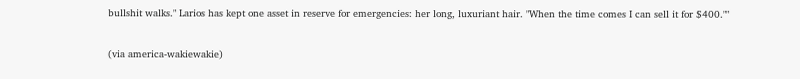bullshit walks." Larios has kept one asset in reserve for emergencies: her long, luxuriant hair. "When the time comes I can sell it for $400.""

(via america-wakiewakie)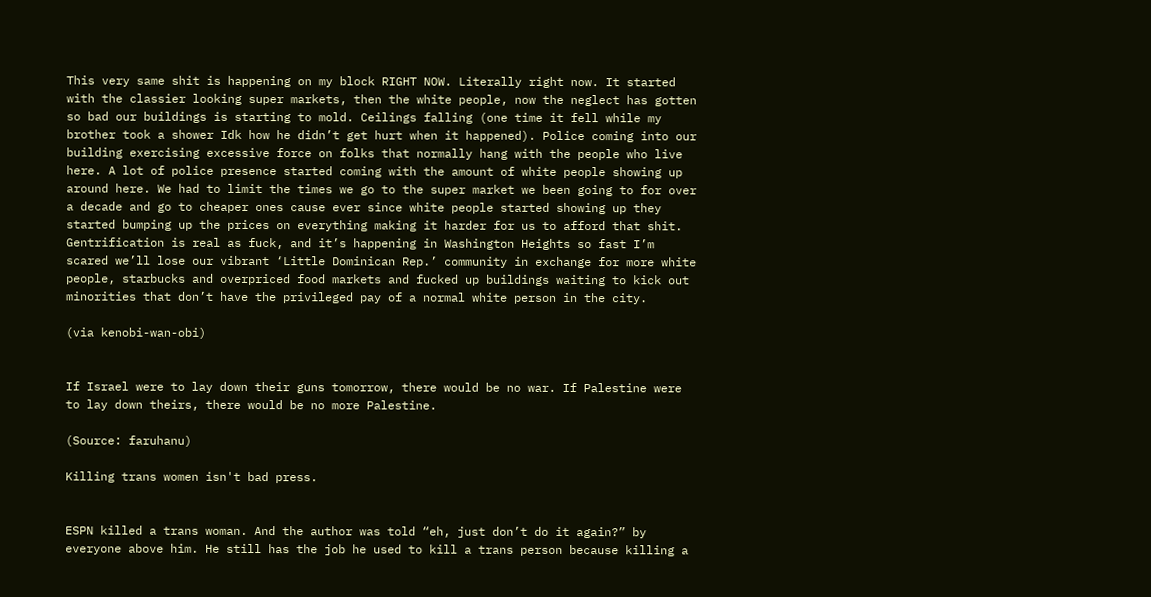This very same shit is happening on my block RIGHT NOW. Literally right now. It started with the classier looking super markets, then the white people, now the neglect has gotten so bad our buildings is starting to mold. Ceilings falling (one time it fell while my brother took a shower Idk how he didn’t get hurt when it happened). Police coming into our building exercising excessive force on folks that normally hang with the people who live here. A lot of police presence started coming with the amount of white people showing up around here. We had to limit the times we go to the super market we been going to for over a decade and go to cheaper ones cause ever since white people started showing up they started bumping up the prices on everything making it harder for us to afford that shit. Gentrification is real as fuck, and it’s happening in Washington Heights so fast I’m scared we’ll lose our vibrant ‘Little Dominican Rep.’ community in exchange for more white people, starbucks and overpriced food markets and fucked up buildings waiting to kick out minorities that don’t have the privileged pay of a normal white person in the city.

(via kenobi-wan-obi)


If Israel were to lay down their guns tomorrow, there would be no war. If Palestine were to lay down theirs, there would be no more Palestine.

(Source: faruhanu)

Killing trans women isn't bad press.


ESPN killed a trans woman. And the author was told “eh, just don’t do it again?” by everyone above him. He still has the job he used to kill a trans person because killing a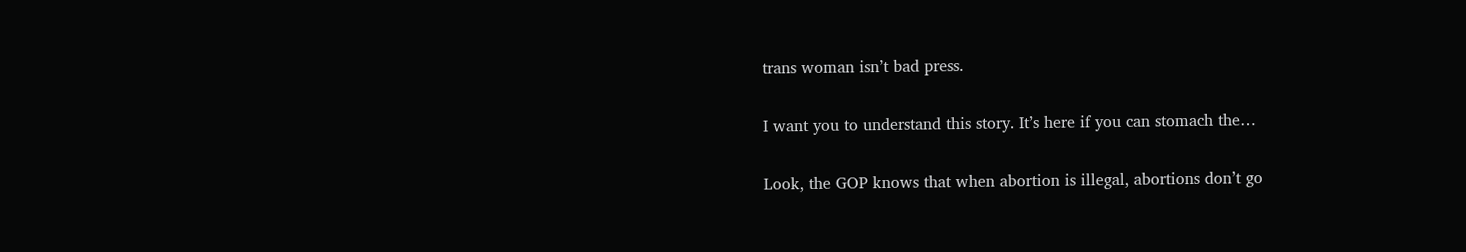trans woman isn’t bad press.

I want you to understand this story. It’s here if you can stomach the…

Look, the GOP knows that when abortion is illegal, abortions don’t go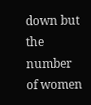down but the number of women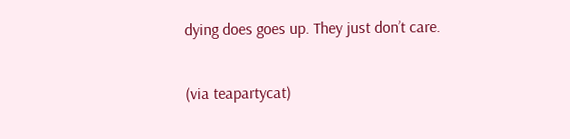dying does goes up. They just don’t care.

(via teapartycat)